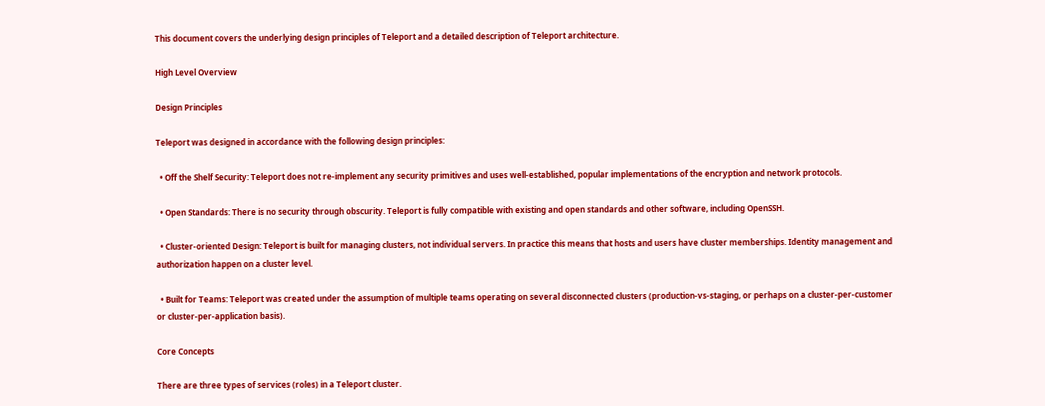This document covers the underlying design principles of Teleport and a detailed description of Teleport architecture.

High Level Overview

Design Principles

Teleport was designed in accordance with the following design principles:

  • Off the Shelf Security: Teleport does not re-implement any security primitives and uses well-established, popular implementations of the encryption and network protocols.

  • Open Standards: There is no security through obscurity. Teleport is fully compatible with existing and open standards and other software, including OpenSSH.

  • Cluster-oriented Design: Teleport is built for managing clusters, not individual servers. In practice this means that hosts and users have cluster memberships. Identity management and authorization happen on a cluster level.

  • Built for Teams: Teleport was created under the assumption of multiple teams operating on several disconnected clusters (production-vs-staging, or perhaps on a cluster-per-customer or cluster-per-application basis).

Core Concepts

There are three types of services (roles) in a Teleport cluster.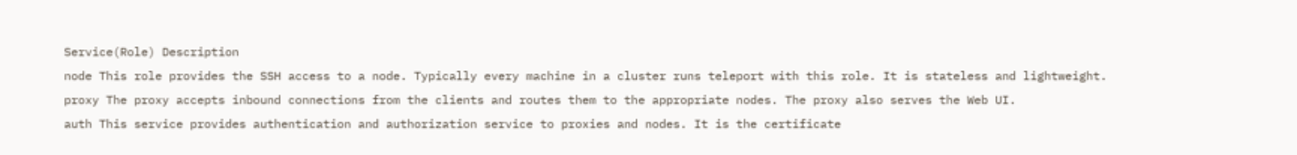Service(Role) Description
node This role provides the SSH access to a node. Typically every machine in a cluster runs teleport with this role. It is stateless and lightweight.
proxy The proxy accepts inbound connections from the clients and routes them to the appropriate nodes. The proxy also serves the Web UI.
auth This service provides authentication and authorization service to proxies and nodes. It is the certificate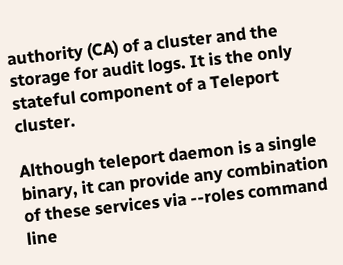authority (CA) of a cluster and the storage for audit logs. It is the only stateful component of a Teleport cluster.

Although teleport daemon is a single binary, it can provide any combination of these services via --roles command line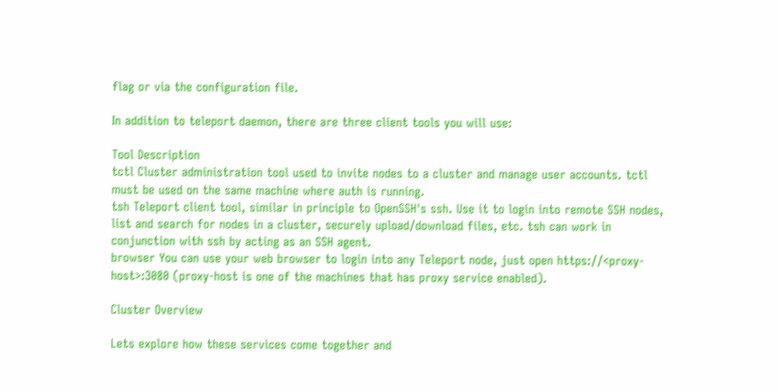flag or via the configuration file.

In addition to teleport daemon, there are three client tools you will use:

Tool Description
tctl Cluster administration tool used to invite nodes to a cluster and manage user accounts. tctl must be used on the same machine where auth is running.
tsh Teleport client tool, similar in principle to OpenSSH's ssh. Use it to login into remote SSH nodes, list and search for nodes in a cluster, securely upload/download files, etc. tsh can work in conjunction with ssh by acting as an SSH agent.
browser You can use your web browser to login into any Teleport node, just open https://<proxy-host>:3080 (proxy-host is one of the machines that has proxy service enabled).

Cluster Overview

Lets explore how these services come together and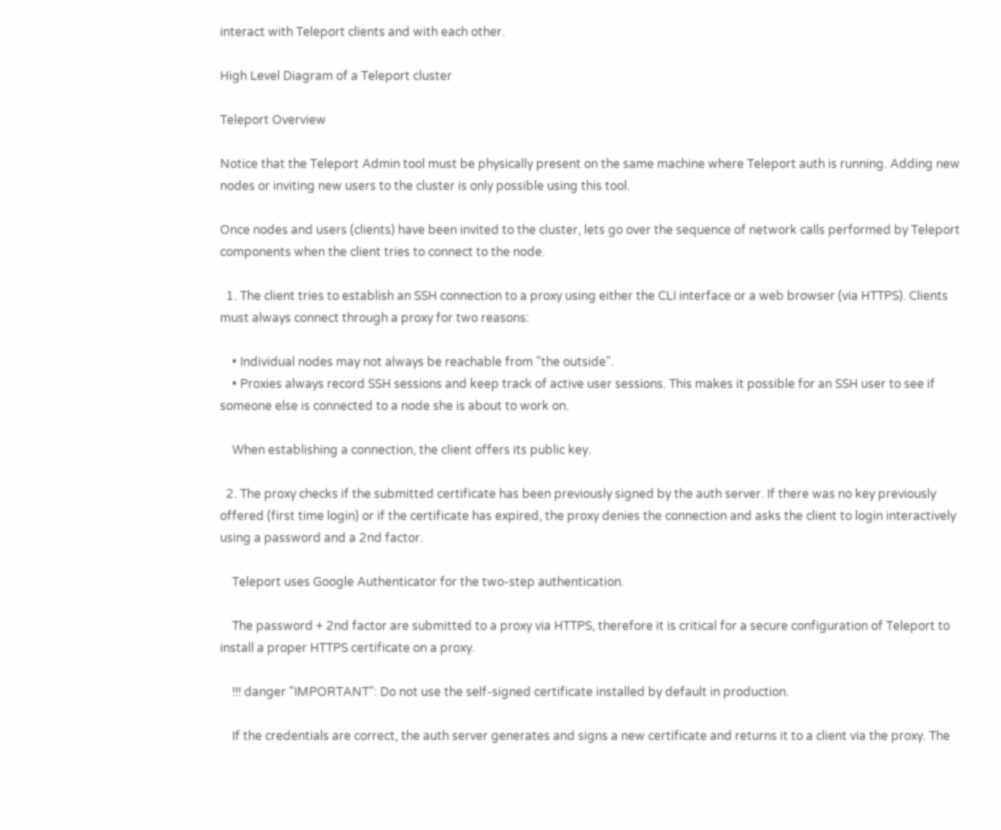interact with Teleport clients and with each other.

High Level Diagram of a Teleport cluster

Teleport Overview

Notice that the Teleport Admin tool must be physically present on the same machine where Teleport auth is running. Adding new nodes or inviting new users to the cluster is only possible using this tool.

Once nodes and users (clients) have been invited to the cluster, lets go over the sequence of network calls performed by Teleport components when the client tries to connect to the node.

  1. The client tries to establish an SSH connection to a proxy using either the CLI interface or a web browser (via HTTPS). Clients must always connect through a proxy for two reasons:

    • Individual nodes may not always be reachable from "the outside".
    • Proxies always record SSH sessions and keep track of active user sessions. This makes it possible for an SSH user to see if someone else is connected to a node she is about to work on.

    When establishing a connection, the client offers its public key.

  2. The proxy checks if the submitted certificate has been previously signed by the auth server. If there was no key previously offered (first time login) or if the certificate has expired, the proxy denies the connection and asks the client to login interactively using a password and a 2nd factor.

    Teleport uses Google Authenticator for the two-step authentication.

    The password + 2nd factor are submitted to a proxy via HTTPS, therefore it is critical for a secure configuration of Teleport to install a proper HTTPS certificate on a proxy.

    !!! danger "IMPORTANT": Do not use the self-signed certificate installed by default in production.

    If the credentials are correct, the auth server generates and signs a new certificate and returns it to a client via the proxy. The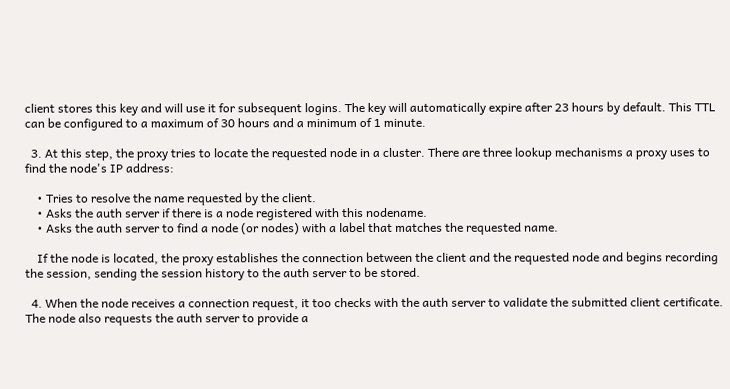client stores this key and will use it for subsequent logins. The key will automatically expire after 23 hours by default. This TTL can be configured to a maximum of 30 hours and a minimum of 1 minute.

  3. At this step, the proxy tries to locate the requested node in a cluster. There are three lookup mechanisms a proxy uses to find the node's IP address:

    • Tries to resolve the name requested by the client.
    • Asks the auth server if there is a node registered with this nodename.
    • Asks the auth server to find a node (or nodes) with a label that matches the requested name.

    If the node is located, the proxy establishes the connection between the client and the requested node and begins recording the session, sending the session history to the auth server to be stored.

  4. When the node receives a connection request, it too checks with the auth server to validate the submitted client certificate. The node also requests the auth server to provide a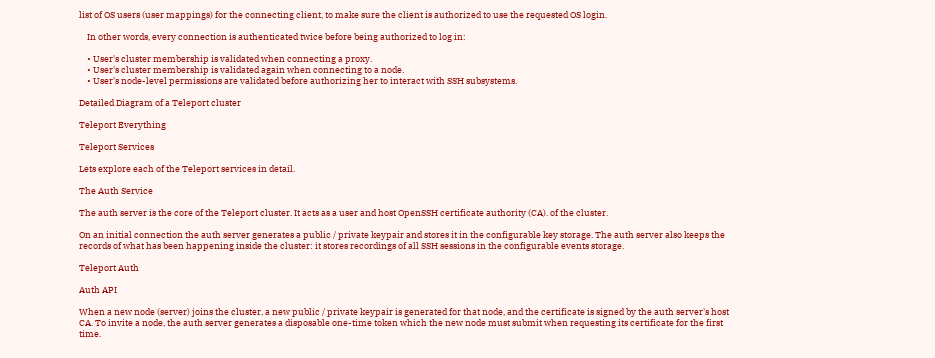list of OS users (user mappings) for the connecting client, to make sure the client is authorized to use the requested OS login.

    In other words, every connection is authenticated twice before being authorized to log in:

    • User's cluster membership is validated when connecting a proxy.
    • User's cluster membership is validated again when connecting to a node.
    • User's node-level permissions are validated before authorizing her to interact with SSH subsystems.

Detailed Diagram of a Teleport cluster

Teleport Everything

Teleport Services

Lets explore each of the Teleport services in detail.

The Auth Service

The auth server is the core of the Teleport cluster. It acts as a user and host OpenSSH certificate authority (CA). of the cluster.

On an initial connection the auth server generates a public / private keypair and stores it in the configurable key storage. The auth server also keeps the records of what has been happening inside the cluster: it stores recordings of all SSH sessions in the configurable events storage.

Teleport Auth

Auth API

When a new node (server) joins the cluster, a new public / private keypair is generated for that node, and the certificate is signed by the auth server's host CA. To invite a node, the auth server generates a disposable one-time token which the new node must submit when requesting its certificate for the first time.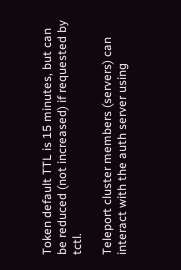Token default TTL is 15 minutes, but can be reduced (not increased) if requested by tctl.

Teleport cluster members (servers) can interact with the auth server using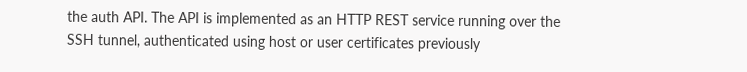the auth API. The API is implemented as an HTTP REST service running over the SSH tunnel, authenticated using host or user certificates previously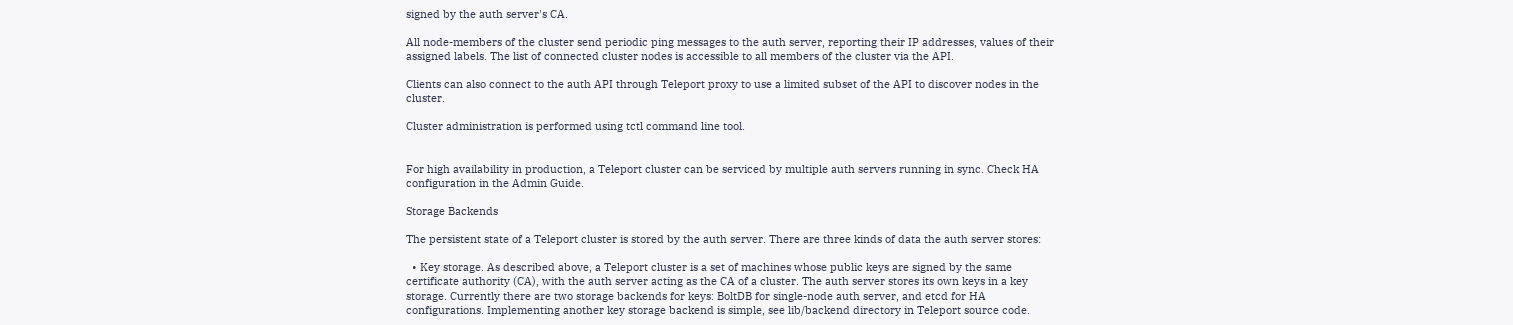signed by the auth server's CA.

All node-members of the cluster send periodic ping messages to the auth server, reporting their IP addresses, values of their assigned labels. The list of connected cluster nodes is accessible to all members of the cluster via the API.

Clients can also connect to the auth API through Teleport proxy to use a limited subset of the API to discover nodes in the cluster.

Cluster administration is performed using tctl command line tool.


For high availability in production, a Teleport cluster can be serviced by multiple auth servers running in sync. Check HA configuration in the Admin Guide.

Storage Backends

The persistent state of a Teleport cluster is stored by the auth server. There are three kinds of data the auth server stores:

  • Key storage. As described above, a Teleport cluster is a set of machines whose public keys are signed by the same certificate authority (CA), with the auth server acting as the CA of a cluster. The auth server stores its own keys in a key storage. Currently there are two storage backends for keys: BoltDB for single-node auth server, and etcd for HA configurations. Implementing another key storage backend is simple, see lib/backend directory in Teleport source code.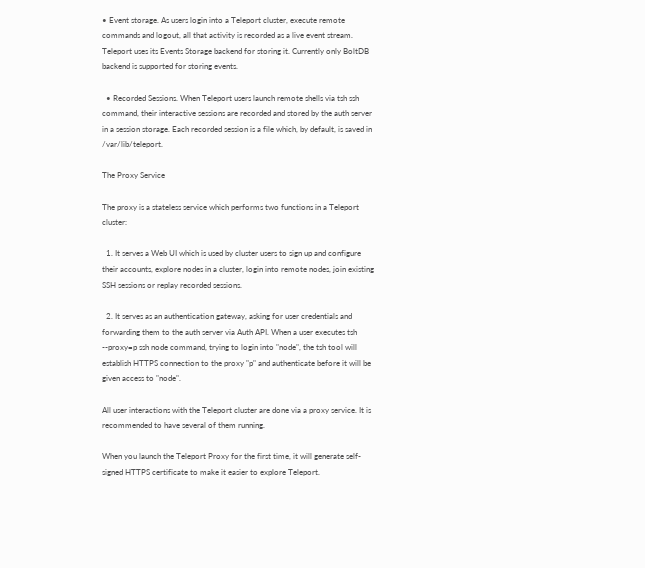• Event storage. As users login into a Teleport cluster, execute remote commands and logout, all that activity is recorded as a live event stream. Teleport uses its Events Storage backend for storing it. Currently only BoltDB backend is supported for storing events.

  • Recorded Sessions. When Teleport users launch remote shells via tsh ssh command, their interactive sessions are recorded and stored by the auth server in a session storage. Each recorded session is a file which, by default, is saved in /var/lib/teleport.

The Proxy Service

The proxy is a stateless service which performs two functions in a Teleport cluster:

  1. It serves a Web UI which is used by cluster users to sign up and configure their accounts, explore nodes in a cluster, login into remote nodes, join existing SSH sessions or replay recorded sessions.

  2. It serves as an authentication gateway, asking for user credentials and forwarding them to the auth server via Auth API. When a user executes tsh --proxy=p ssh node command, trying to login into "node", the tsh tool will establish HTTPS connection to the proxy "p" and authenticate before it will be given access to "node".

All user interactions with the Teleport cluster are done via a proxy service. It is recommended to have several of them running.

When you launch the Teleport Proxy for the first time, it will generate self-signed HTTPS certificate to make it easier to explore Teleport.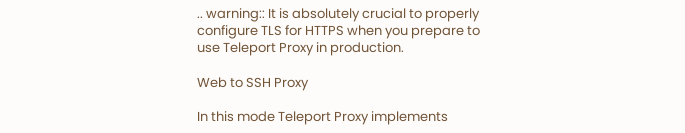.. warning:: It is absolutely crucial to properly configure TLS for HTTPS when you prepare to use Teleport Proxy in production.

Web to SSH Proxy

In this mode Teleport Proxy implements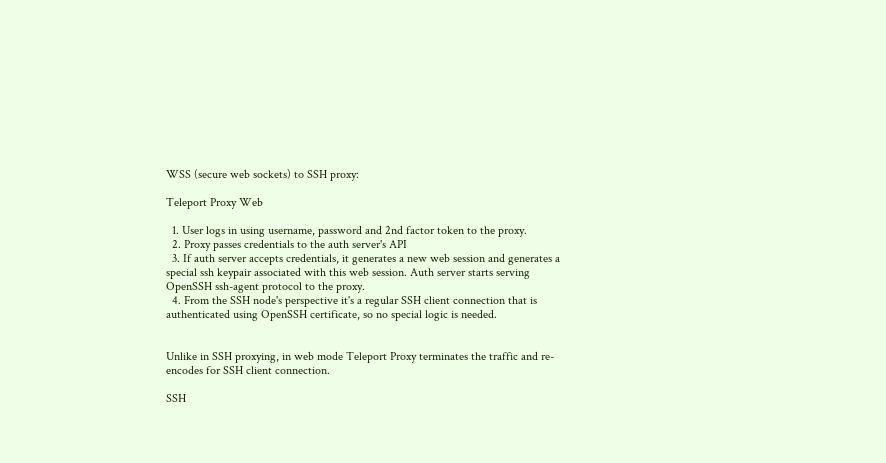WSS (secure web sockets) to SSH proxy:

Teleport Proxy Web

  1. User logs in using username, password and 2nd factor token to the proxy.
  2. Proxy passes credentials to the auth server's API
  3. If auth server accepts credentials, it generates a new web session and generates a special ssh keypair associated with this web session. Auth server starts serving OpenSSH ssh-agent protocol to the proxy.
  4. From the SSH node's perspective it's a regular SSH client connection that is authenticated using OpenSSH certificate, so no special logic is needed.


Unlike in SSH proxying, in web mode Teleport Proxy terminates the traffic and re-encodes for SSH client connection.

SSH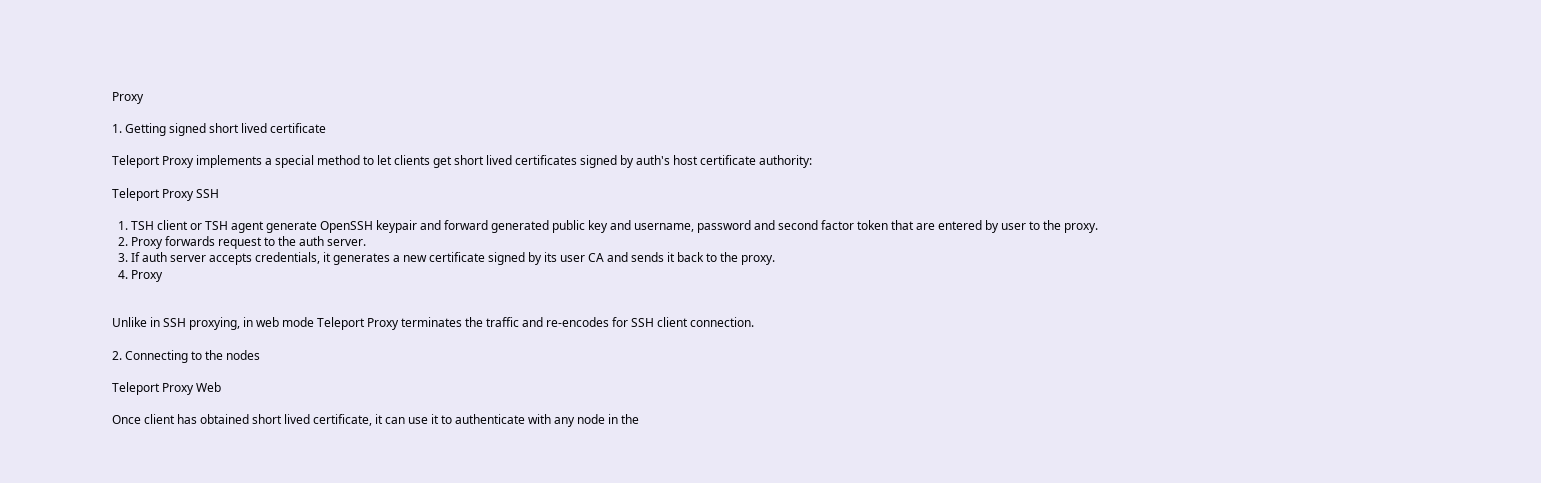Proxy

1. Getting signed short lived certificate

Teleport Proxy implements a special method to let clients get short lived certificates signed by auth's host certificate authority:

Teleport Proxy SSH

  1. TSH client or TSH agent generate OpenSSH keypair and forward generated public key and username, password and second factor token that are entered by user to the proxy.
  2. Proxy forwards request to the auth server.
  3. If auth server accepts credentials, it generates a new certificate signed by its user CA and sends it back to the proxy.
  4. Proxy


Unlike in SSH proxying, in web mode Teleport Proxy terminates the traffic and re-encodes for SSH client connection.

2. Connecting to the nodes

Teleport Proxy Web

Once client has obtained short lived certificate, it can use it to authenticate with any node in the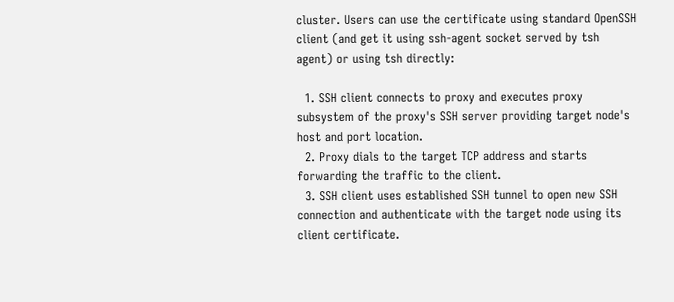cluster. Users can use the certificate using standard OpenSSH client (and get it using ssh-agent socket served by tsh agent) or using tsh directly:

  1. SSH client connects to proxy and executes proxy subsystem of the proxy's SSH server providing target node's host and port location.
  2. Proxy dials to the target TCP address and starts forwarding the traffic to the client.
  3. SSH client uses established SSH tunnel to open new SSH connection and authenticate with the target node using its client certificate.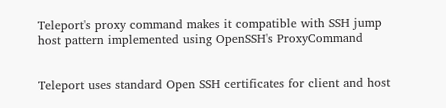Teleport's proxy command makes it compatible with SSH jump host pattern implemented using OpenSSH's ProxyCommand


Teleport uses standard Open SSH certificates for client and host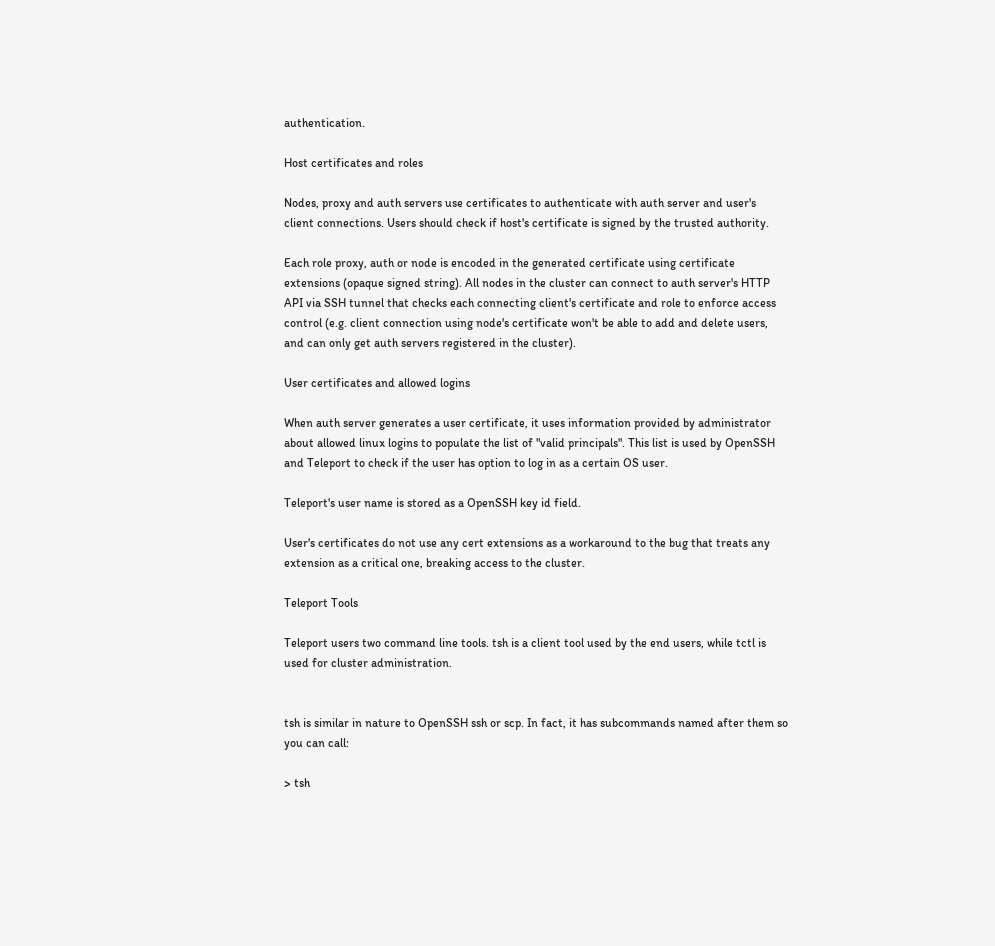authentication.

Host certificates and roles

Nodes, proxy and auth servers use certificates to authenticate with auth server and user's client connections. Users should check if host's certificate is signed by the trusted authority.

Each role proxy, auth or node is encoded in the generated certificate using certificate extensions (opaque signed string). All nodes in the cluster can connect to auth server's HTTP API via SSH tunnel that checks each connecting client's certificate and role to enforce access control (e.g. client connection using node's certificate won't be able to add and delete users, and can only get auth servers registered in the cluster).

User certificates and allowed logins

When auth server generates a user certificate, it uses information provided by administrator about allowed linux logins to populate the list of "valid principals". This list is used by OpenSSH and Teleport to check if the user has option to log in as a certain OS user.

Teleport's user name is stored as a OpenSSH key id field.

User's certificates do not use any cert extensions as a workaround to the bug that treats any extension as a critical one, breaking access to the cluster.

Teleport Tools

Teleport users two command line tools. tsh is a client tool used by the end users, while tctl is used for cluster administration.


tsh is similar in nature to OpenSSH ssh or scp. In fact, it has subcommands named after them so you can call:

> tsh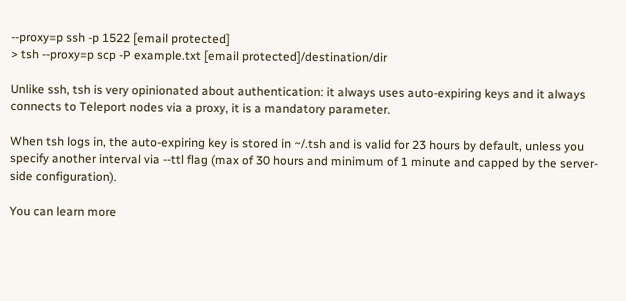--proxy=p ssh -p 1522 [email protected]
> tsh --proxy=p scp -P example.txt [email protected]/destination/dir

Unlike ssh, tsh is very opinionated about authentication: it always uses auto-expiring keys and it always connects to Teleport nodes via a proxy, it is a mandatory parameter.

When tsh logs in, the auto-expiring key is stored in ~/.tsh and is valid for 23 hours by default, unless you specify another interval via --ttl flag (max of 30 hours and minimum of 1 minute and capped by the server-side configuration).

You can learn more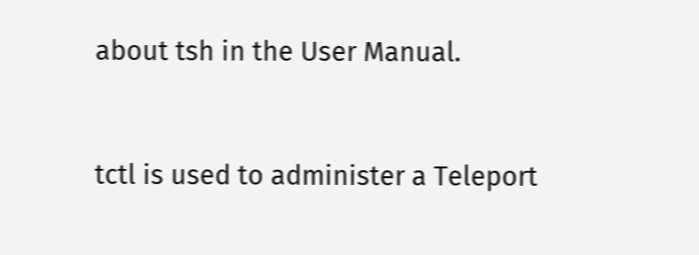about tsh in the User Manual.


tctl is used to administer a Teleport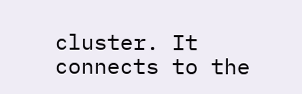cluster. It connects to the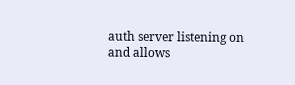auth server listening on and allows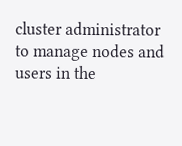cluster administrator to manage nodes and users in the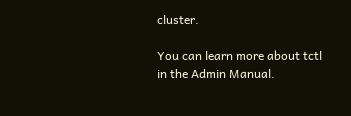cluster.

You can learn more about tctl in the Admin Manual.